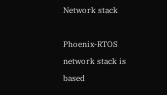Network stack

Phoenix-RTOS network stack is based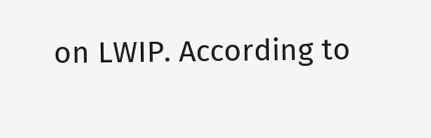on LWIP. According to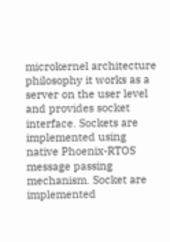microkernel architecture philosophy it works as a server on the user level and provides socket interface. Sockets are implemented using native Phoenix-RTOS message passing mechanism. Socket are implemented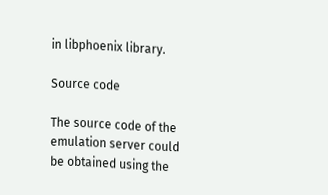in libphoenix library.

Source code

The source code of the emulation server could be obtained using the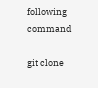following command

git clone